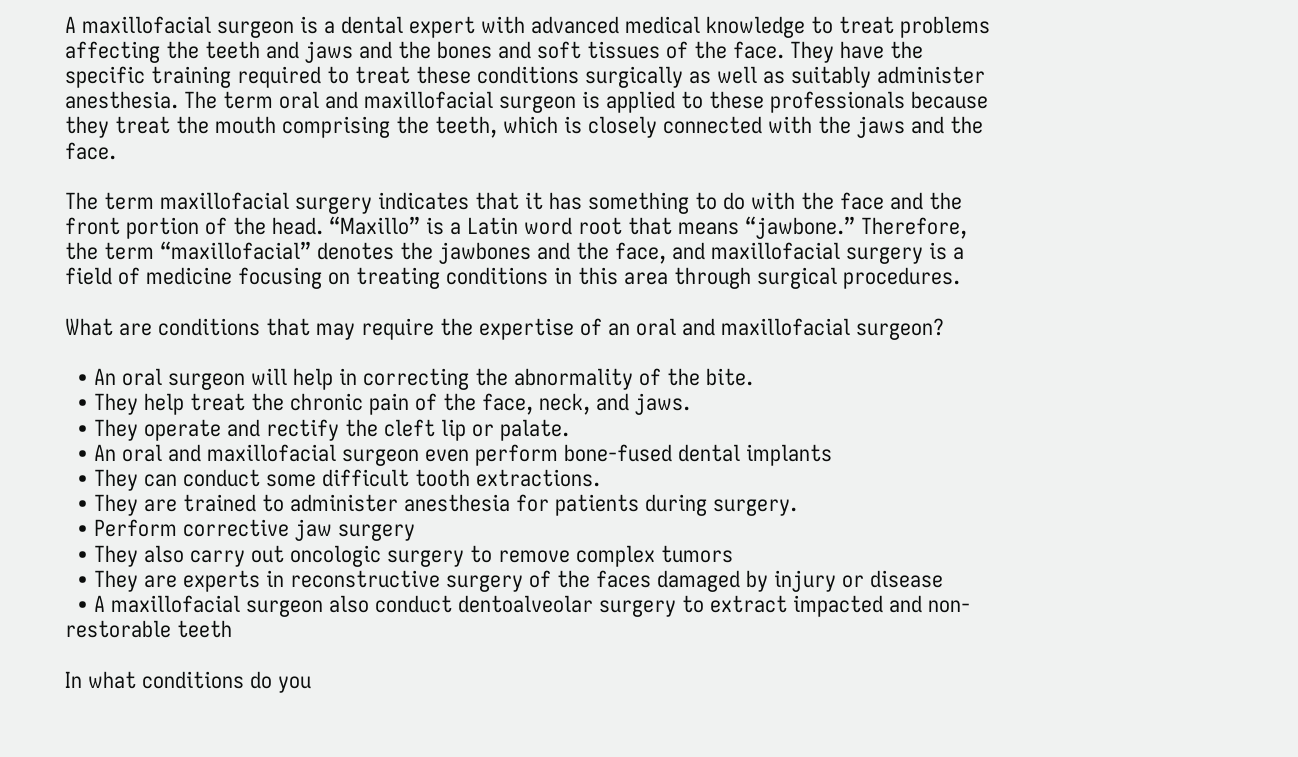A maxillofacial surgeon is a dental expert with advanced medical knowledge to treat problems affecting the teeth and jaws and the bones and soft tissues of the face. They have the specific training required to treat these conditions surgically as well as suitably administer anesthesia. The term oral and maxillofacial surgeon is applied to these professionals because they treat the mouth comprising the teeth, which is closely connected with the jaws and the face.

The term maxillofacial surgery indicates that it has something to do with the face and the front portion of the head. “Maxillo” is a Latin word root that means “jawbone.” Therefore, the term “maxillofacial” denotes the jawbones and the face, and maxillofacial surgery is a field of medicine focusing on treating conditions in this area through surgical procedures.

What are conditions that may require the expertise of an oral and maxillofacial surgeon?

  • An oral surgeon will help in correcting the abnormality of the bite.
  • They help treat the chronic pain of the face, neck, and jaws.
  • They operate and rectify the cleft lip or palate.
  • An oral and maxillofacial surgeon even perform bone-fused dental implants
  • They can conduct some difficult tooth extractions.
  • They are trained to administer anesthesia for patients during surgery.
  • Perform corrective jaw surgery
  • They also carry out oncologic surgery to remove complex tumors
  • They are experts in reconstructive surgery of the faces damaged by injury or disease
  • A maxillofacial surgeon also conduct dentoalveolar surgery to extract impacted and non-restorable teeth

In what conditions do you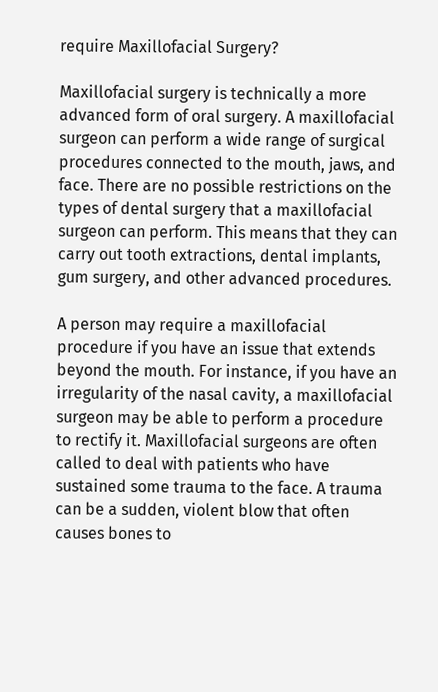require Maxillofacial Surgery?

Maxillofacial surgery is technically a more advanced form of oral surgery. A maxillofacial surgeon can perform a wide range of surgical procedures connected to the mouth, jaws, and face. There are no possible restrictions on the types of dental surgery that a maxillofacial surgeon can perform. This means that they can carry out tooth extractions, dental implants, gum surgery, and other advanced procedures.

A person may require a maxillofacial procedure if you have an issue that extends beyond the mouth. For instance, if you have an irregularity of the nasal cavity, a maxillofacial surgeon may be able to perform a procedure to rectify it. Maxillofacial surgeons are often called to deal with patients who have sustained some trauma to the face. A trauma can be a sudden, violent blow that often causes bones to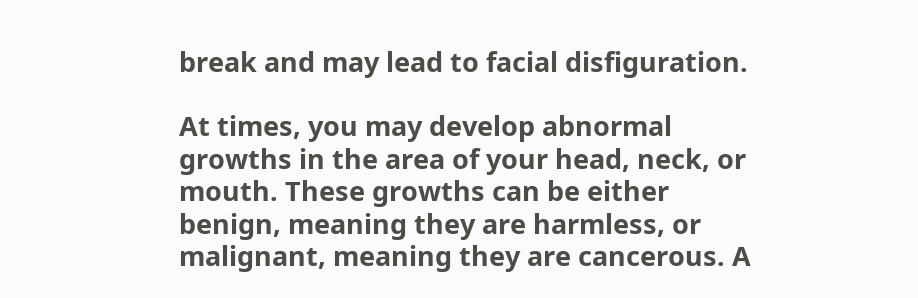break and may lead to facial disfiguration.

At times, you may develop abnormal growths in the area of your head, neck, or mouth. These growths can be either benign, meaning they are harmless, or malignant, meaning they are cancerous. A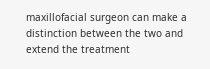maxillofacial surgeon can make a distinction between the two and extend the treatment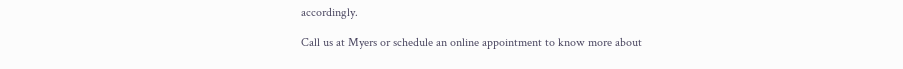accordingly.

Call us at Myers or schedule an online appointment to know more about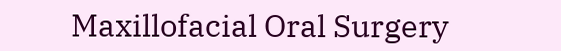Maxillofacial Oral Surgery